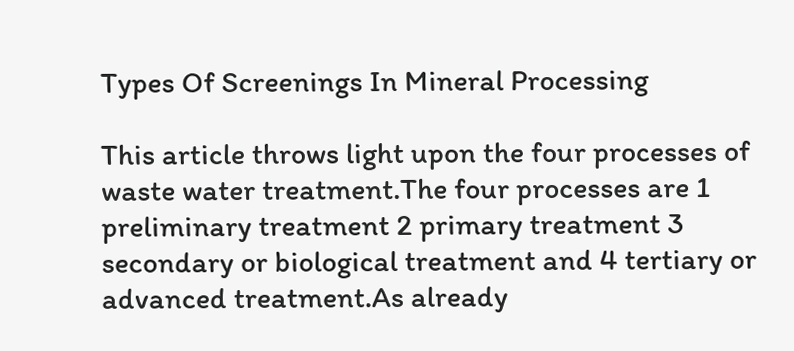Types Of Screenings In Mineral Processing

This article throws light upon the four processes of waste water treatment.The four processes are 1 preliminary treatment 2 primary treatment 3 secondary or biological treatment and 4 tertiary or advanced treatment.As already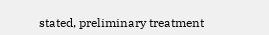stated, preliminary treatment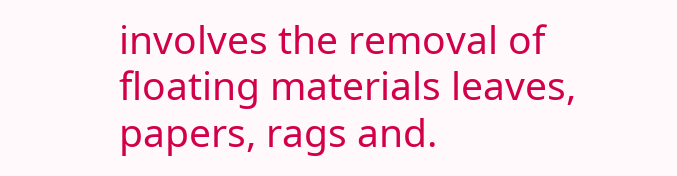involves the removal of floating materials leaves, papers, rags and.